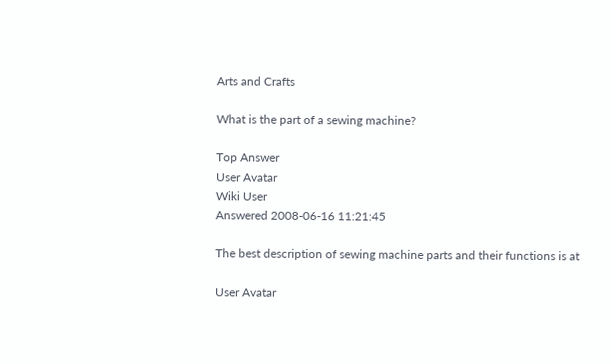Arts and Crafts

What is the part of a sewing machine?

Top Answer
User Avatar
Wiki User
Answered 2008-06-16 11:21:45

The best description of sewing machine parts and their functions is at

User Avatar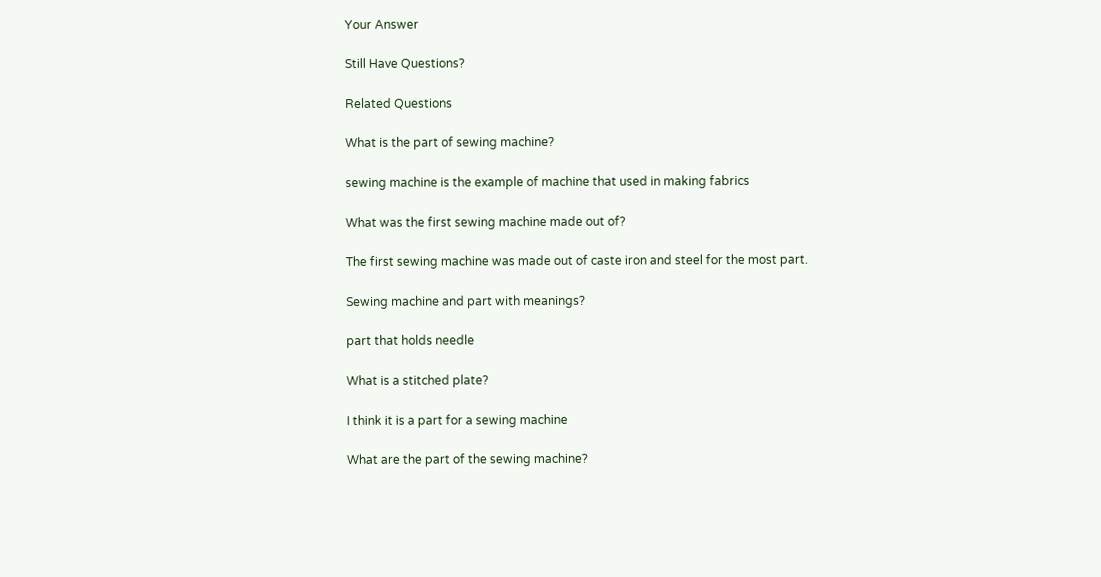Your Answer

Still Have Questions?

Related Questions

What is the part of sewing machine?

sewing machine is the example of machine that used in making fabrics

What was the first sewing machine made out of?

The first sewing machine was made out of caste iron and steel for the most part.

Sewing machine and part with meanings?

part that holds needle

What is a stitched plate?

I think it is a part for a sewing machine

What are the part of the sewing machine?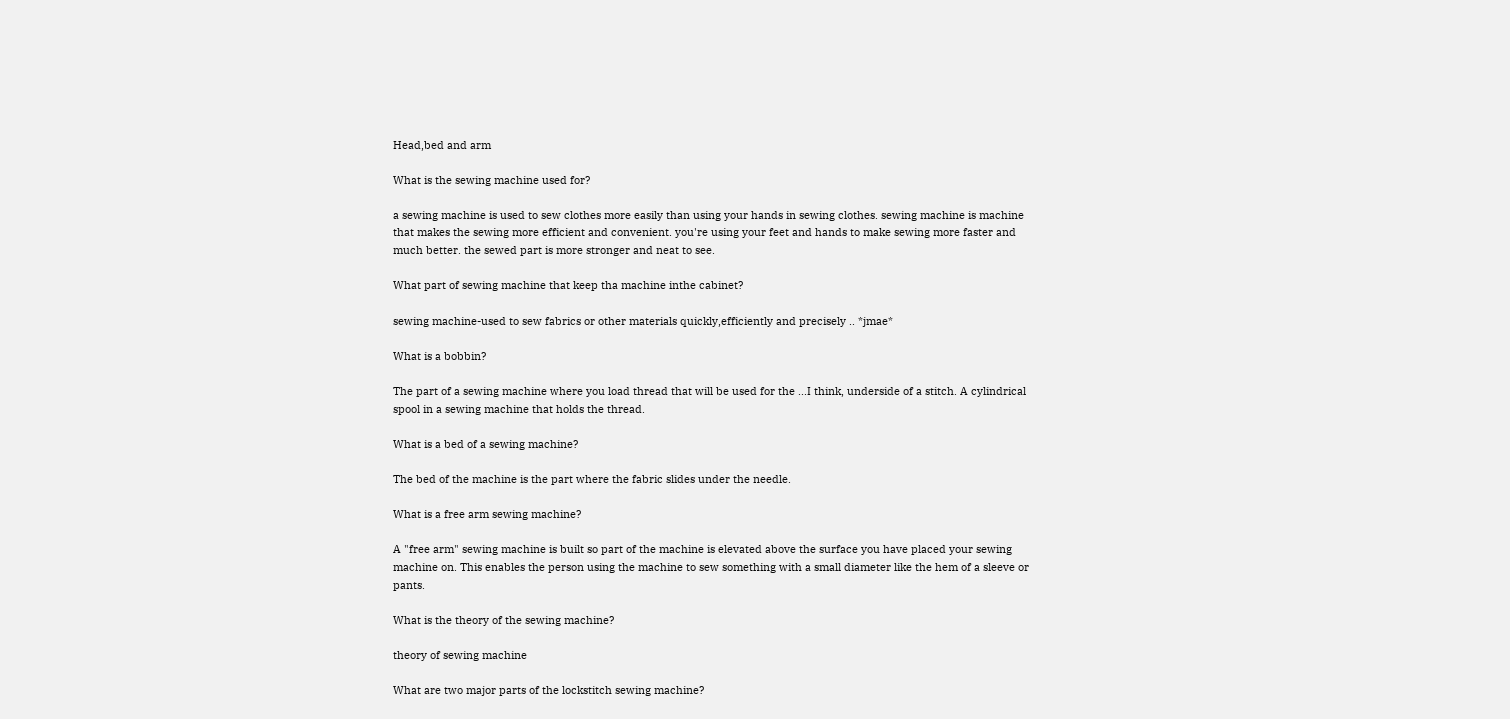Head,bed and arm

What is the sewing machine used for?

a sewing machine is used to sew clothes more easily than using your hands in sewing clothes. sewing machine is machine that makes the sewing more efficient and convenient. you're using your feet and hands to make sewing more faster and much better. the sewed part is more stronger and neat to see.

What part of sewing machine that keep tha machine inthe cabinet?

sewing machine-used to sew fabrics or other materials quickly,efficiently and precisely .. *jmae*

What is a bobbin?

The part of a sewing machine where you load thread that will be used for the ...I think, underside of a stitch. A cylindrical spool in a sewing machine that holds the thread.

What is a bed of a sewing machine?

The bed of the machine is the part where the fabric slides under the needle.

What is a free arm sewing machine?

A "free arm" sewing machine is built so part of the machine is elevated above the surface you have placed your sewing machine on. This enables the person using the machine to sew something with a small diameter like the hem of a sleeve or pants.

What is the theory of the sewing machine?

theory of sewing machine

What are two major parts of the lockstitch sewing machine?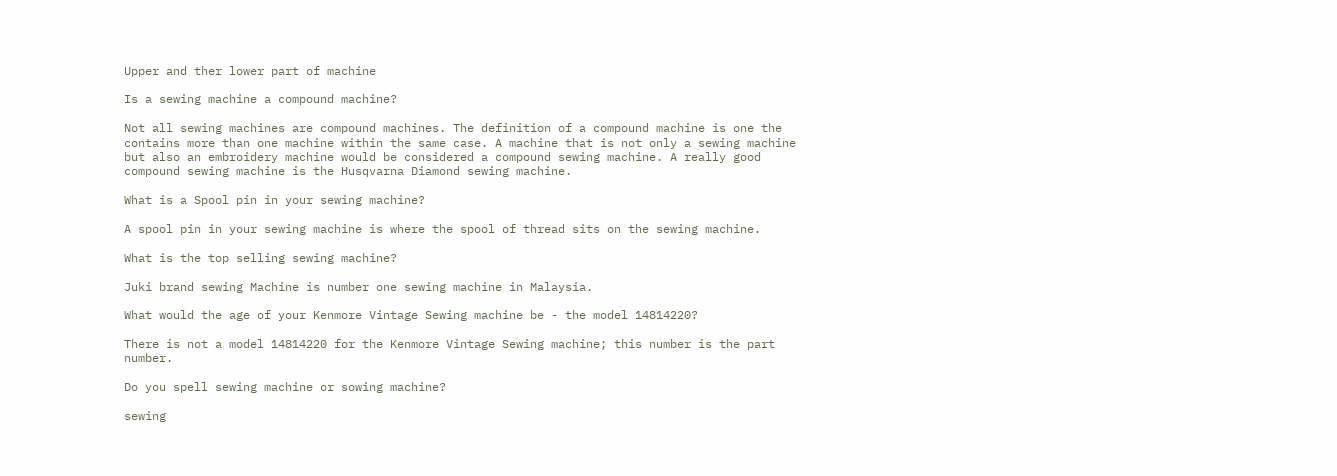Upper and ther lower part of machine

Is a sewing machine a compound machine?

Not all sewing machines are compound machines. The definition of a compound machine is one the contains more than one machine within the same case. A machine that is not only a sewing machine but also an embroidery machine would be considered a compound sewing machine. A really good compound sewing machine is the Husqvarna Diamond sewing machine.

What is a Spool pin in your sewing machine?

A spool pin in your sewing machine is where the spool of thread sits on the sewing machine.

What is the top selling sewing machine?

Juki brand sewing Machine is number one sewing machine in Malaysia.

What would the age of your Kenmore Vintage Sewing machine be - the model 14814220?

There is not a model 14814220 for the Kenmore Vintage Sewing machine; this number is the part number.

Do you spell sewing machine or sowing machine?

sewing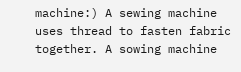machine:) A sewing machine uses thread to fasten fabric together. A sowing machine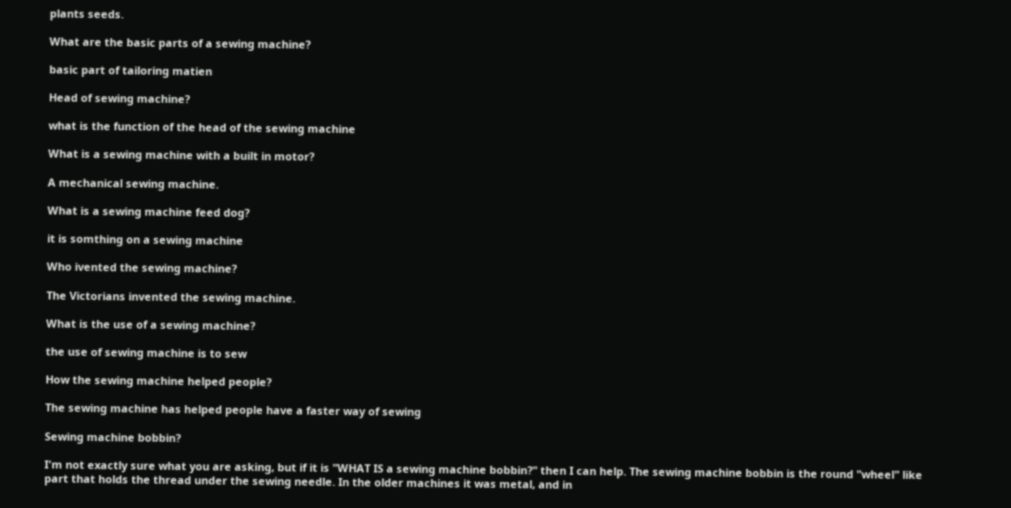plants seeds.

What are the basic parts of a sewing machine?

basic part of tailoring matien

Head of sewing machine?

what is the function of the head of the sewing machine

What is a sewing machine with a built in motor?

A mechanical sewing machine.

What is a sewing machine feed dog?

it is somthing on a sewing machine

Who ivented the sewing machine?

The Victorians invented the sewing machine.

What is the use of a sewing machine?

the use of sewing machine is to sew

How the sewing machine helped people?

The sewing machine has helped people have a faster way of sewing

Sewing machine bobbin?

I'm not exactly sure what you are asking, but if it is "WHAT IS a sewing machine bobbin?" then I can help. The sewing machine bobbin is the round "wheel" like part that holds the thread under the sewing needle. In the older machines it was metal, and in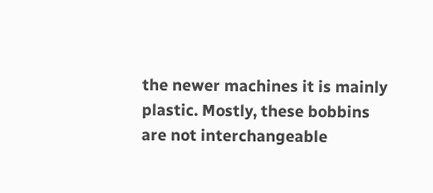the newer machines it is mainly plastic. Mostly, these bobbins are not interchangeable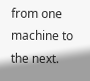from one machine to the next.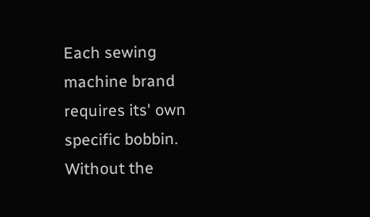Each sewing machine brand requires its' own specific bobbin. Without the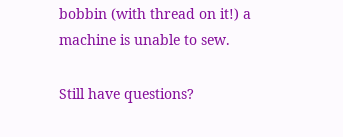bobbin (with thread on it!) a machine is unable to sew.

Still have questions?